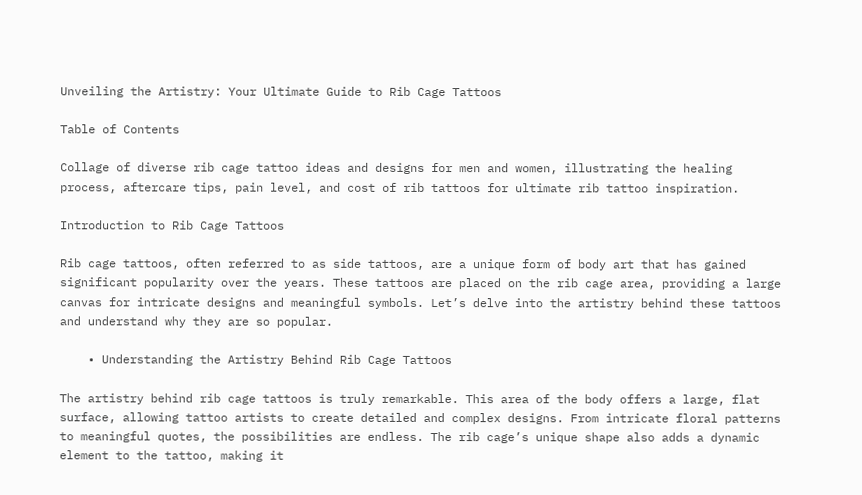Unveiling the Artistry: Your Ultimate Guide to Rib Cage Tattoos

Table of Contents

Collage of diverse rib cage tattoo ideas and designs for men and women, illustrating the healing process, aftercare tips, pain level, and cost of rib tattoos for ultimate rib tattoo inspiration.

Introduction to Rib Cage Tattoos

Rib cage tattoos, often referred to as side tattoos, are a unique form of body art that has gained significant popularity over the years. These tattoos are placed on the rib cage area, providing a large canvas for intricate designs and meaningful symbols. Let’s delve into the artistry behind these tattoos and understand why they are so popular.

    • Understanding the Artistry Behind Rib Cage Tattoos

The artistry behind rib cage tattoos is truly remarkable. This area of the body offers a large, flat surface, allowing tattoo artists to create detailed and complex designs. From intricate floral patterns to meaningful quotes, the possibilities are endless. The rib cage’s unique shape also adds a dynamic element to the tattoo, making it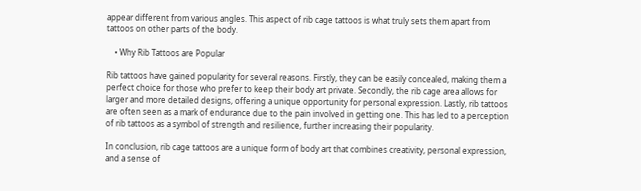appear different from various angles. This aspect of rib cage tattoos is what truly sets them apart from tattoos on other parts of the body.

    • Why Rib Tattoos are Popular

Rib tattoos have gained popularity for several reasons. Firstly, they can be easily concealed, making them a perfect choice for those who prefer to keep their body art private. Secondly, the rib cage area allows for larger and more detailed designs, offering a unique opportunity for personal expression. Lastly, rib tattoos are often seen as a mark of endurance due to the pain involved in getting one. This has led to a perception of rib tattoos as a symbol of strength and resilience, further increasing their popularity.

In conclusion, rib cage tattoos are a unique form of body art that combines creativity, personal expression, and a sense of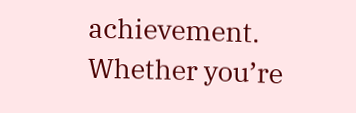achievement. Whether you’re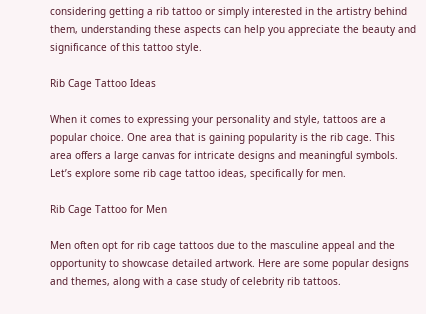considering getting a rib tattoo or simply interested in the artistry behind them, understanding these aspects can help you appreciate the beauty and significance of this tattoo style.

Rib Cage Tattoo Ideas

When it comes to expressing your personality and style, tattoos are a popular choice. One area that is gaining popularity is the rib cage. This area offers a large canvas for intricate designs and meaningful symbols. Let’s explore some rib cage tattoo ideas, specifically for men.

Rib Cage Tattoo for Men

Men often opt for rib cage tattoos due to the masculine appeal and the opportunity to showcase detailed artwork. Here are some popular designs and themes, along with a case study of celebrity rib tattoos.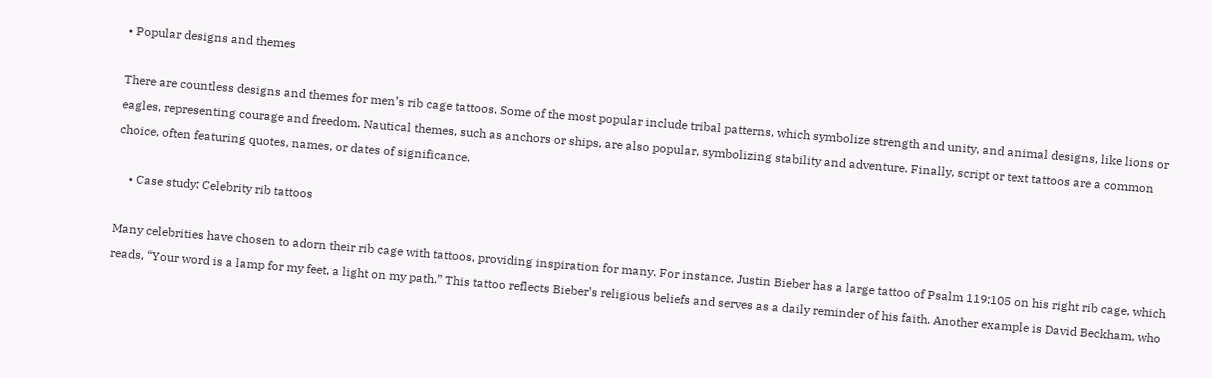• Popular designs and themes

There are countless designs and themes for men’s rib cage tattoos. Some of the most popular include tribal patterns, which symbolize strength and unity, and animal designs, like lions or eagles, representing courage and freedom. Nautical themes, such as anchors or ships, are also popular, symbolizing stability and adventure. Finally, script or text tattoos are a common choice, often featuring quotes, names, or dates of significance.

    • Case study: Celebrity rib tattoos

Many celebrities have chosen to adorn their rib cage with tattoos, providing inspiration for many. For instance, Justin Bieber has a large tattoo of Psalm 119:105 on his right rib cage, which reads, “Your word is a lamp for my feet, a light on my path.” This tattoo reflects Bieber’s religious beliefs and serves as a daily reminder of his faith. Another example is David Beckham, who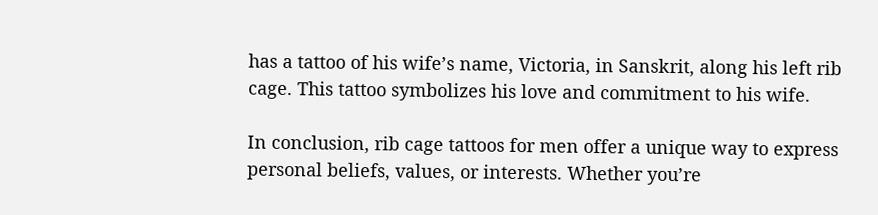has a tattoo of his wife’s name, Victoria, in Sanskrit, along his left rib cage. This tattoo symbolizes his love and commitment to his wife.

In conclusion, rib cage tattoos for men offer a unique way to express personal beliefs, values, or interests. Whether you’re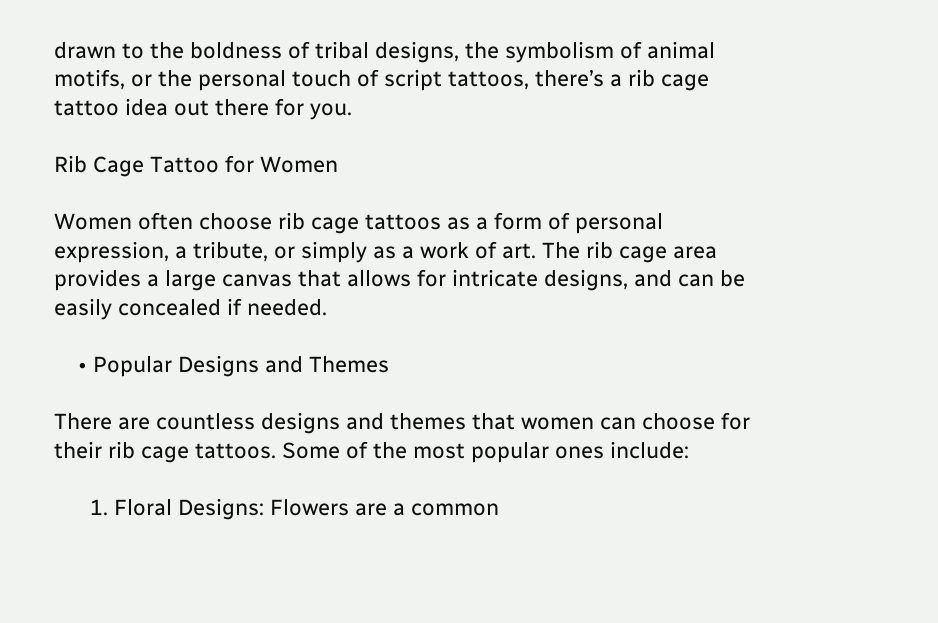drawn to the boldness of tribal designs, the symbolism of animal motifs, or the personal touch of script tattoos, there’s a rib cage tattoo idea out there for you.

Rib Cage Tattoo for Women

Women often choose rib cage tattoos as a form of personal expression, a tribute, or simply as a work of art. The rib cage area provides a large canvas that allows for intricate designs, and can be easily concealed if needed.

    • Popular Designs and Themes

There are countless designs and themes that women can choose for their rib cage tattoos. Some of the most popular ones include:

      1. Floral Designs: Flowers are a common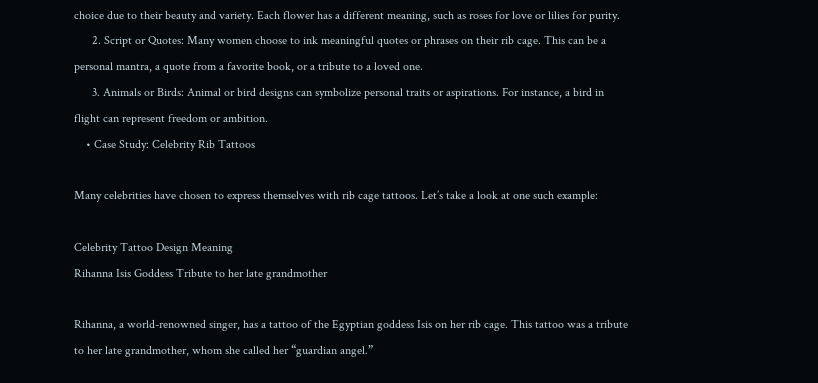choice due to their beauty and variety. Each flower has a different meaning, such as roses for love or lilies for purity.
      2. Script or Quotes: Many women choose to ink meaningful quotes or phrases on their rib cage. This can be a personal mantra, a quote from a favorite book, or a tribute to a loved one.
      3. Animals or Birds: Animal or bird designs can symbolize personal traits or aspirations. For instance, a bird in flight can represent freedom or ambition.
    • Case Study: Celebrity Rib Tattoos

Many celebrities have chosen to express themselves with rib cage tattoos. Let’s take a look at one such example:

Celebrity Tattoo Design Meaning
Rihanna Isis Goddess Tribute to her late grandmother

Rihanna, a world-renowned singer, has a tattoo of the Egyptian goddess Isis on her rib cage. This tattoo was a tribute to her late grandmother, whom she called her “guardian angel.”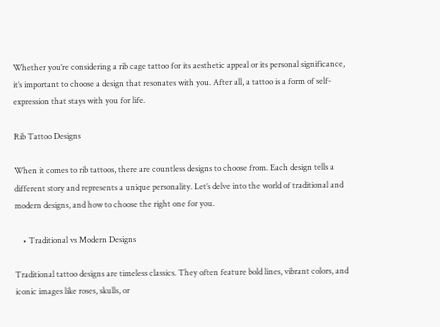Whether you’re considering a rib cage tattoo for its aesthetic appeal or its personal significance, it’s important to choose a design that resonates with you. After all, a tattoo is a form of self-expression that stays with you for life.

Rib Tattoo Designs

When it comes to rib tattoos, there are countless designs to choose from. Each design tells a different story and represents a unique personality. Let’s delve into the world of traditional and modern designs, and how to choose the right one for you.

    • Traditional vs Modern Designs

Traditional tattoo designs are timeless classics. They often feature bold lines, vibrant colors, and iconic images like roses, skulls, or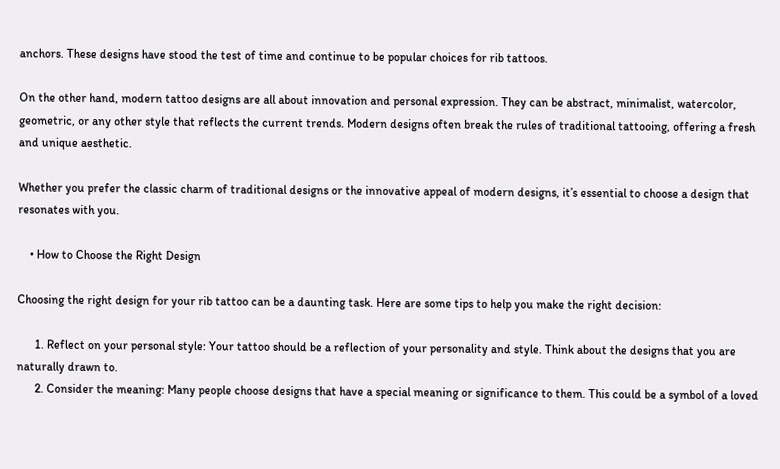anchors. These designs have stood the test of time and continue to be popular choices for rib tattoos.

On the other hand, modern tattoo designs are all about innovation and personal expression. They can be abstract, minimalist, watercolor, geometric, or any other style that reflects the current trends. Modern designs often break the rules of traditional tattooing, offering a fresh and unique aesthetic.

Whether you prefer the classic charm of traditional designs or the innovative appeal of modern designs, it’s essential to choose a design that resonates with you.

    • How to Choose the Right Design

Choosing the right design for your rib tattoo can be a daunting task. Here are some tips to help you make the right decision:

      1. Reflect on your personal style: Your tattoo should be a reflection of your personality and style. Think about the designs that you are naturally drawn to.
      2. Consider the meaning: Many people choose designs that have a special meaning or significance to them. This could be a symbol of a loved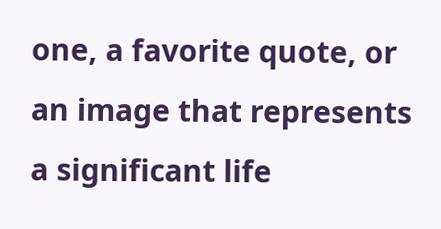one, a favorite quote, or an image that represents a significant life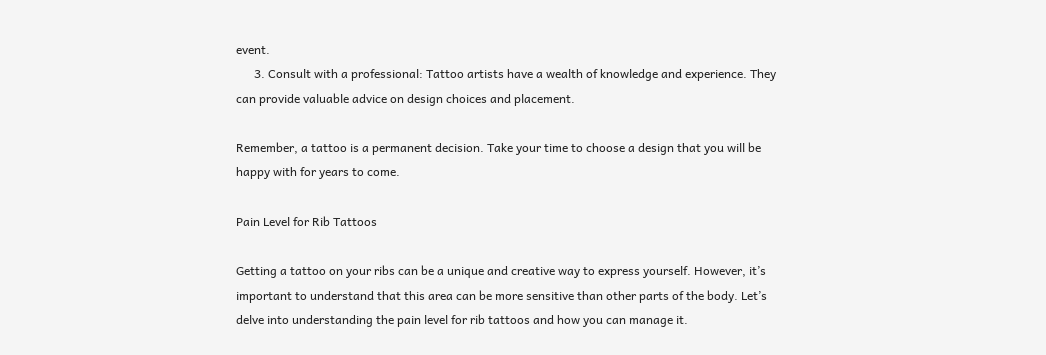event.
      3. Consult with a professional: Tattoo artists have a wealth of knowledge and experience. They can provide valuable advice on design choices and placement.

Remember, a tattoo is a permanent decision. Take your time to choose a design that you will be happy with for years to come.

Pain Level for Rib Tattoos

Getting a tattoo on your ribs can be a unique and creative way to express yourself. However, it’s important to understand that this area can be more sensitive than other parts of the body. Let’s delve into understanding the pain level for rib tattoos and how you can manage it.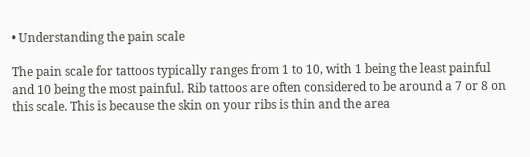• Understanding the pain scale

The pain scale for tattoos typically ranges from 1 to 10, with 1 being the least painful and 10 being the most painful. Rib tattoos are often considered to be around a 7 or 8 on this scale. This is because the skin on your ribs is thin and the area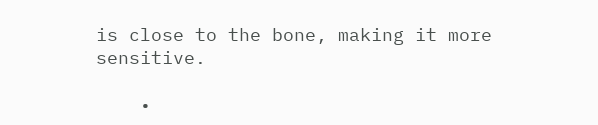is close to the bone, making it more sensitive.

    •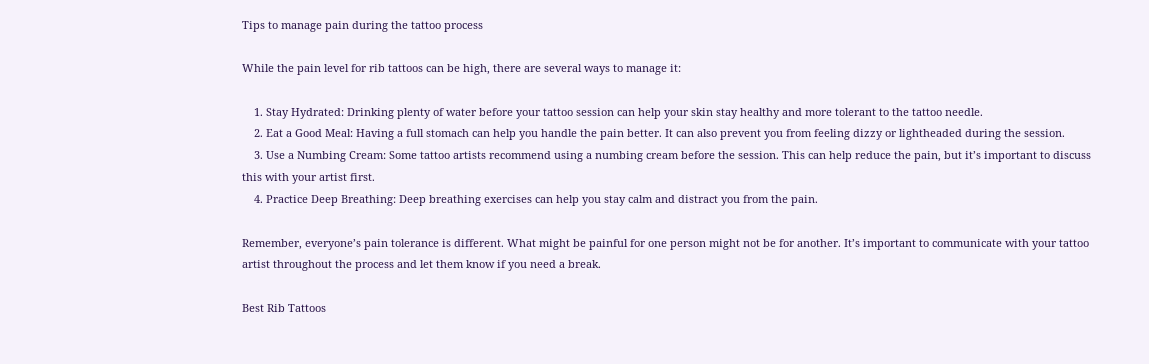Tips to manage pain during the tattoo process

While the pain level for rib tattoos can be high, there are several ways to manage it:

    1. Stay Hydrated: Drinking plenty of water before your tattoo session can help your skin stay healthy and more tolerant to the tattoo needle.
    2. Eat a Good Meal: Having a full stomach can help you handle the pain better. It can also prevent you from feeling dizzy or lightheaded during the session.
    3. Use a Numbing Cream: Some tattoo artists recommend using a numbing cream before the session. This can help reduce the pain, but it’s important to discuss this with your artist first.
    4. Practice Deep Breathing: Deep breathing exercises can help you stay calm and distract you from the pain.

Remember, everyone’s pain tolerance is different. What might be painful for one person might not be for another. It’s important to communicate with your tattoo artist throughout the process and let them know if you need a break.

Best Rib Tattoos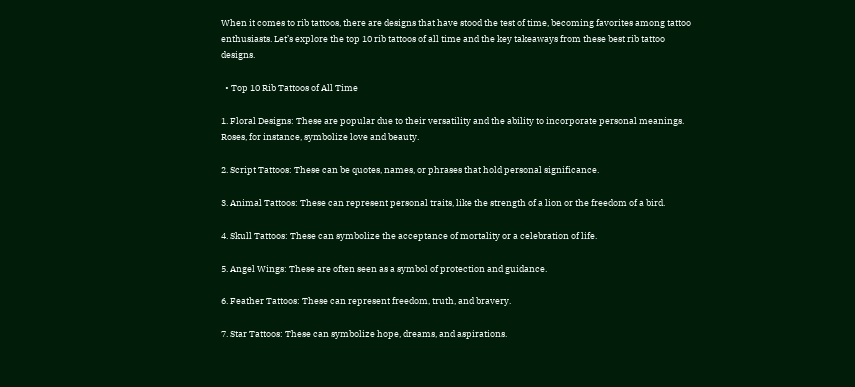When it comes to rib tattoos, there are designs that have stood the test of time, becoming favorites among tattoo enthusiasts. Let’s explore the top 10 rib tattoos of all time and the key takeaways from these best rib tattoo designs.

  • Top 10 Rib Tattoos of All Time

1. Floral Designs: These are popular due to their versatility and the ability to incorporate personal meanings. Roses, for instance, symbolize love and beauty.

2. Script Tattoos: These can be quotes, names, or phrases that hold personal significance.

3. Animal Tattoos: These can represent personal traits, like the strength of a lion or the freedom of a bird.

4. Skull Tattoos: These can symbolize the acceptance of mortality or a celebration of life.

5. Angel Wings: These are often seen as a symbol of protection and guidance.

6. Feather Tattoos: These can represent freedom, truth, and bravery.

7. Star Tattoos: These can symbolize hope, dreams, and aspirations.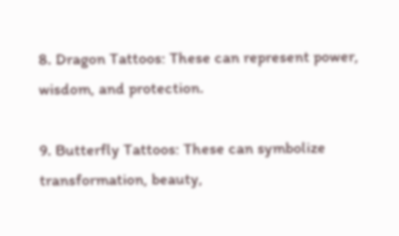8. Dragon Tattoos: These can represent power, wisdom, and protection.

9. Butterfly Tattoos: These can symbolize transformation, beauty,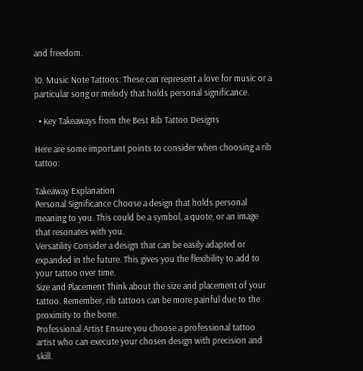and freedom.

10. Music Note Tattoos: These can represent a love for music or a particular song or melody that holds personal significance.

  • Key Takeaways from the Best Rib Tattoo Designs

Here are some important points to consider when choosing a rib tattoo:

Takeaway Explanation
Personal Significance Choose a design that holds personal meaning to you. This could be a symbol, a quote, or an image that resonates with you.
Versatility Consider a design that can be easily adapted or expanded in the future. This gives you the flexibility to add to your tattoo over time.
Size and Placement Think about the size and placement of your tattoo. Remember, rib tattoos can be more painful due to the proximity to the bone.
Professional Artist Ensure you choose a professional tattoo artist who can execute your chosen design with precision and skill.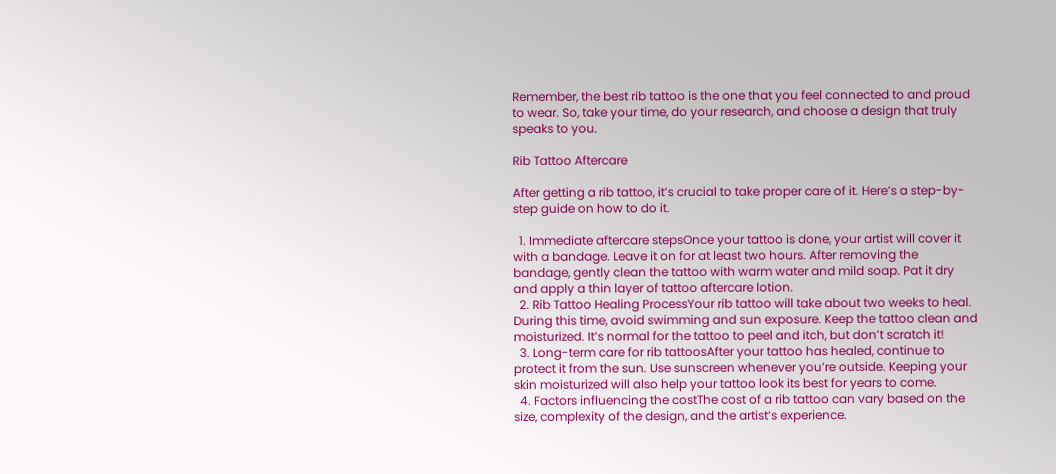Remember, the best rib tattoo is the one that you feel connected to and proud to wear. So, take your time, do your research, and choose a design that truly speaks to you.

Rib Tattoo Aftercare

After getting a rib tattoo, it’s crucial to take proper care of it. Here’s a step-by-step guide on how to do it.

  1. Immediate aftercare stepsOnce your tattoo is done, your artist will cover it with a bandage. Leave it on for at least two hours. After removing the bandage, gently clean the tattoo with warm water and mild soap. Pat it dry and apply a thin layer of tattoo aftercare lotion.
  2. Rib Tattoo Healing ProcessYour rib tattoo will take about two weeks to heal. During this time, avoid swimming and sun exposure. Keep the tattoo clean and moisturized. It’s normal for the tattoo to peel and itch, but don’t scratch it!
  3. Long-term care for rib tattoosAfter your tattoo has healed, continue to protect it from the sun. Use sunscreen whenever you’re outside. Keeping your skin moisturized will also help your tattoo look its best for years to come.
  4. Factors influencing the costThe cost of a rib tattoo can vary based on the size, complexity of the design, and the artist’s experience.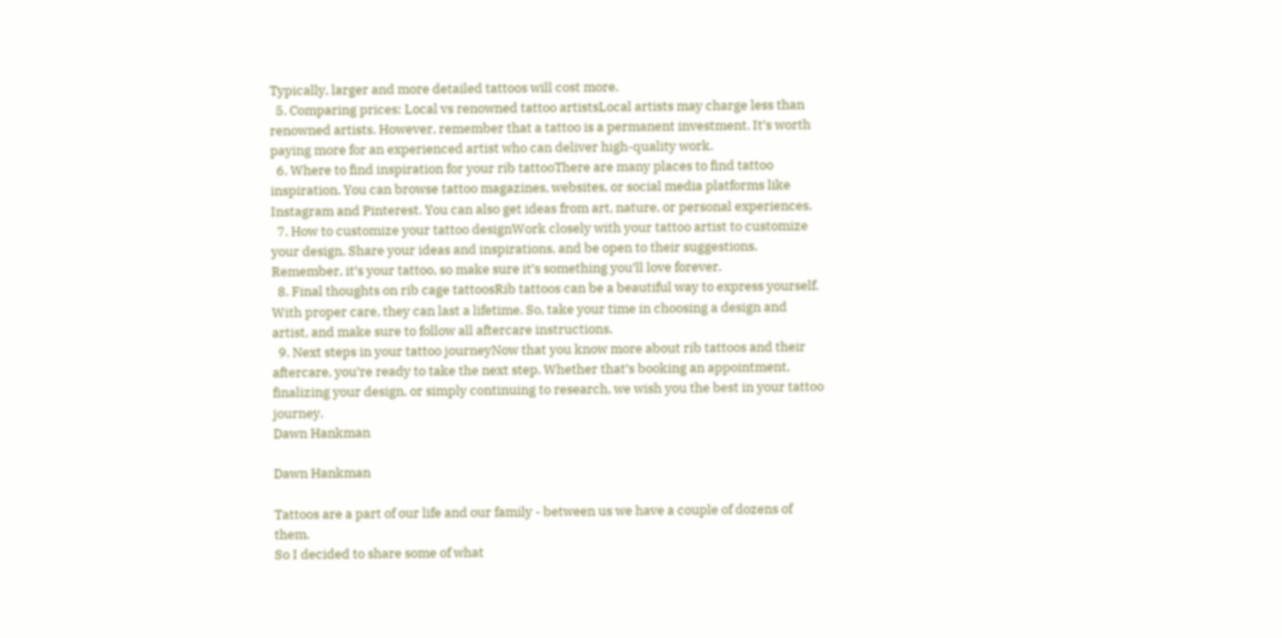Typically, larger and more detailed tattoos will cost more.
  5. Comparing prices: Local vs renowned tattoo artistsLocal artists may charge less than renowned artists. However, remember that a tattoo is a permanent investment. It’s worth paying more for an experienced artist who can deliver high-quality work.
  6. Where to find inspiration for your rib tattooThere are many places to find tattoo inspiration. You can browse tattoo magazines, websites, or social media platforms like Instagram and Pinterest. You can also get ideas from art, nature, or personal experiences.
  7. How to customize your tattoo designWork closely with your tattoo artist to customize your design. Share your ideas and inspirations, and be open to their suggestions. Remember, it’s your tattoo, so make sure it’s something you’ll love forever.
  8. Final thoughts on rib cage tattoosRib tattoos can be a beautiful way to express yourself. With proper care, they can last a lifetime. So, take your time in choosing a design and artist, and make sure to follow all aftercare instructions.
  9. Next steps in your tattoo journeyNow that you know more about rib tattoos and their aftercare, you’re ready to take the next step. Whether that’s booking an appointment, finalizing your design, or simply continuing to research, we wish you the best in your tattoo journey.
Dawn Hankman

Dawn Hankman

Tattoos are a part of our life and our family - between us we have a couple of dozens of them.
So I decided to share some of what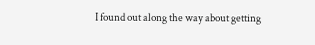I found out along the way about getting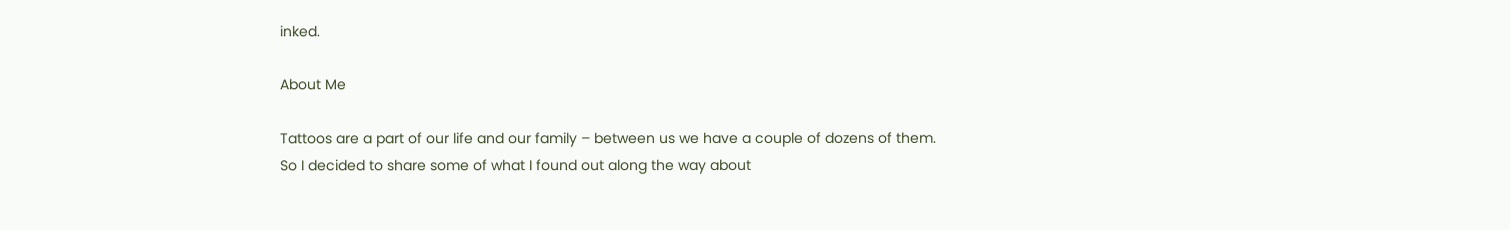inked.

About Me

Tattoos are a part of our life and our family – between us we have a couple of dozens of them.
So I decided to share some of what I found out along the way about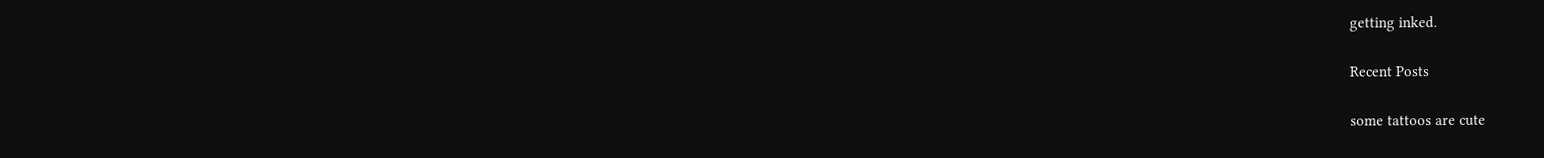getting inked.

Recent Posts

some tattoos are cute